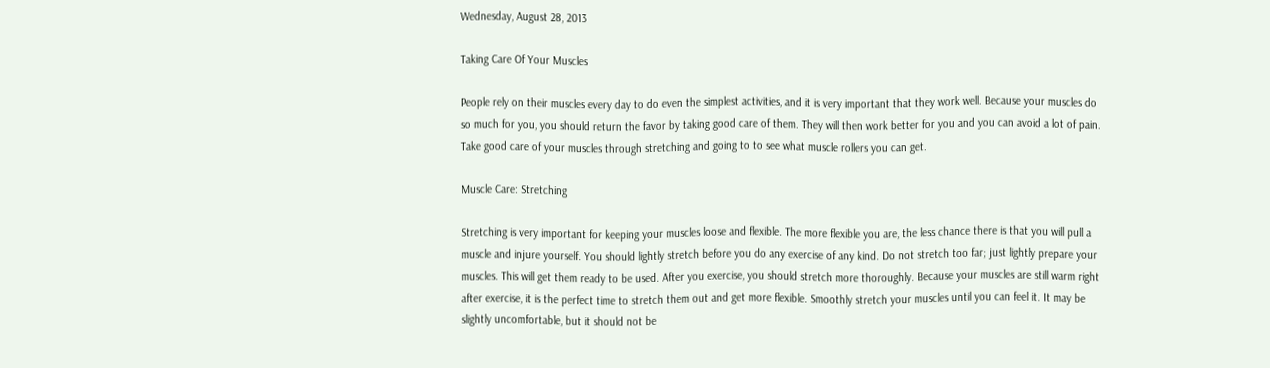Wednesday, August 28, 2013

Taking Care Of Your Muscles

People rely on their muscles every day to do even the simplest activities, and it is very important that they work well. Because your muscles do so much for you, you should return the favor by taking good care of them. They will then work better for you and you can avoid a lot of pain. Take good care of your muscles through stretching and going to to see what muscle rollers you can get.

Muscle Care: Stretching

Stretching is very important for keeping your muscles loose and flexible. The more flexible you are, the less chance there is that you will pull a muscle and injure yourself. You should lightly stretch before you do any exercise of any kind. Do not stretch too far; just lightly prepare your muscles. This will get them ready to be used. After you exercise, you should stretch more thoroughly. Because your muscles are still warm right after exercise, it is the perfect time to stretch them out and get more flexible. Smoothly stretch your muscles until you can feel it. It may be slightly uncomfortable, but it should not be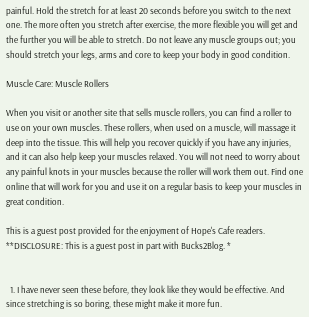painful. Hold the stretch for at least 20 seconds before you switch to the next one. The more often you stretch after exercise, the more flexible you will get and the further you will be able to stretch. Do not leave any muscle groups out; you should stretch your legs, arms and core to keep your body in good condition.

Muscle Care: Muscle Rollers

When you visit or another site that sells muscle rollers, you can find a roller to use on your own muscles. These rollers, when used on a muscle, will massage it deep into the tissue. This will help you recover quickly if you have any injuries, and it can also help keep your muscles relaxed. You will not need to worry about any painful knots in your muscles because the roller will work them out. Find one online that will work for you and use it on a regular basis to keep your muscles in great condition.

This is a guest post provided for the enjoyment of Hope's Cafe readers.
**DISCLOSURE: This is a guest post in part with Bucks2Blog. *


  1. I have never seen these before, they look like they would be effective. And since stretching is so boring, these might make it more fun.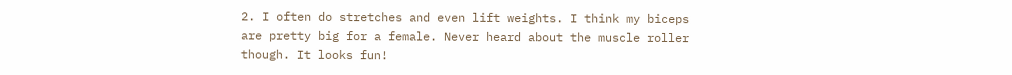2. I often do stretches and even lift weights. I think my biceps are pretty big for a female. Never heard about the muscle roller though. It looks fun!